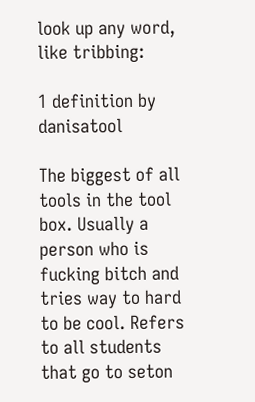look up any word, like tribbing:

1 definition by danisatool

The biggest of all tools in the tool box. Usually a person who is fucking bitch and tries way to hard to be cool. Refers to all students that go to seton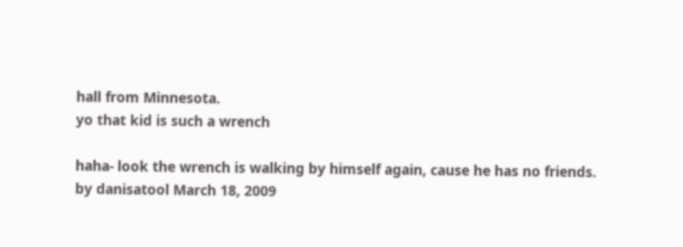hall from Minnesota.
yo that kid is such a wrench

haha- look the wrench is walking by himself again, cause he has no friends.
by danisatool March 18, 2009